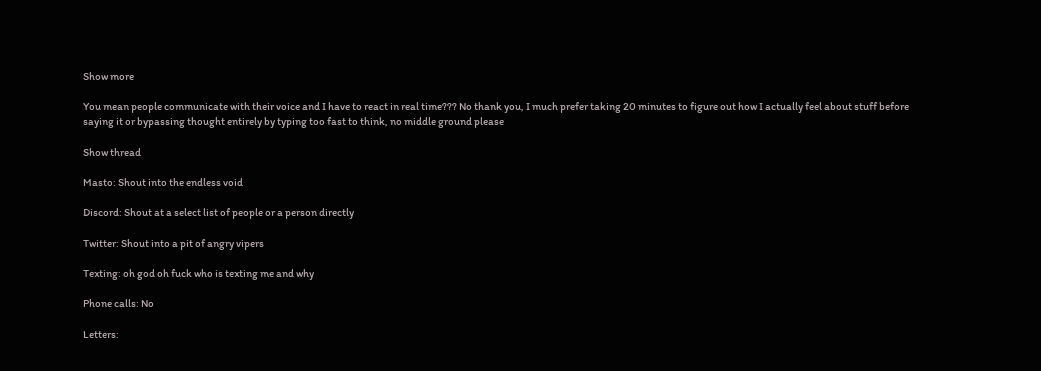Show more

You mean people communicate with their voice and I have to react in real time??? No thank you, I much prefer taking 20 minutes to figure out how I actually feel about stuff before saying it or bypassing thought entirely by typing too fast to think, no middle ground please

Show thread

Masto: Shout into the endless void

Discord: Shout at a select list of people or a person directly

Twitter: Shout into a pit of angry vipers

Texting: oh god oh fuck who is texting me and why

Phone calls: No

Letters: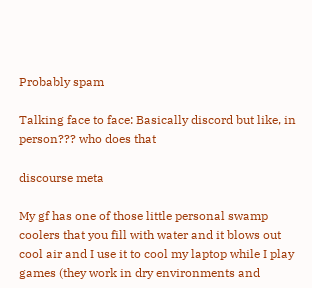Probably spam

Talking face to face: Basically discord but like, in person??? who does that

discourse meta

My gf has one of those little personal swamp coolers that you fill with water and it blows out cool air and I use it to cool my laptop while I play games (they work in dry environments and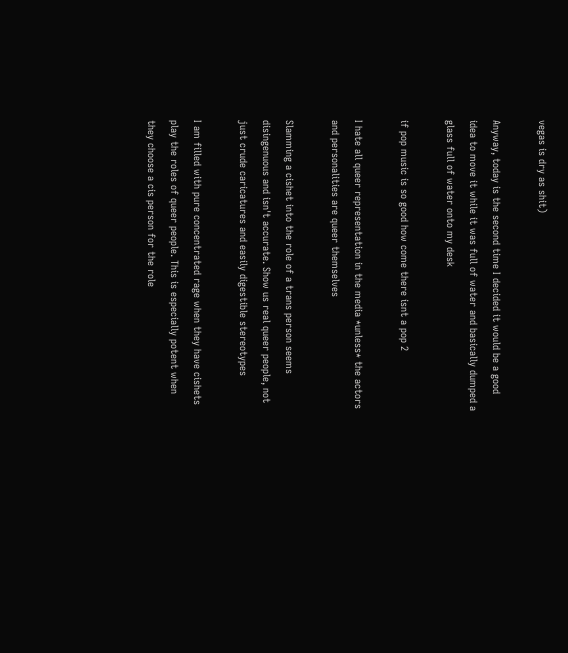vegas is dry as shit)

Anyway, today is the second time I decided it would be a good idea to move it while it was full of water and basically dumped a glass full of water onto my desk

if pop music is so good how come there isnt a pop 2

I hate all queer representation in the media *unless* the actors and personalities are queer themselves

Slamming a cishet into the role of a trans person seems disingenuous and isn't accurate. Show us real queer people, not just crude caricatures and easily digestible stereotypes

I am filled with pure concentrated rage when they have cishets play the roles of queer people. This is especially potent when they choose a cis person for the role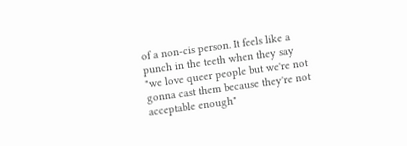of a non-cis person. It feels like a punch in the teeth when they say "we love queer people but we're not gonna cast them because they're not acceptable enough"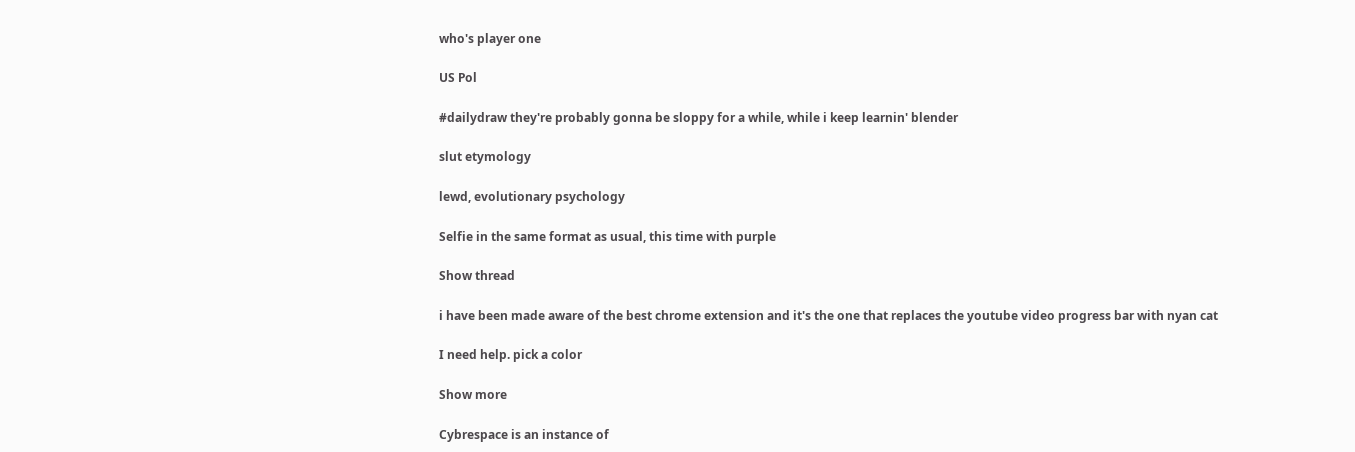who's player one

US Pol

#dailydraw they're probably gonna be sloppy for a while, while i keep learnin' blender

slut etymology

lewd, evolutionary psychology

Selfie in the same format as usual, this time with purple

Show thread

i have been made aware of the best chrome extension and it's the one that replaces the youtube video progress bar with nyan cat

I need help. pick a color

Show more

Cybrespace is an instance of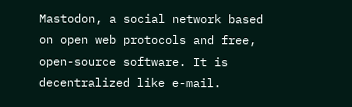Mastodon, a social network based on open web protocols and free, open-source software. It is decentralized like e-mail.